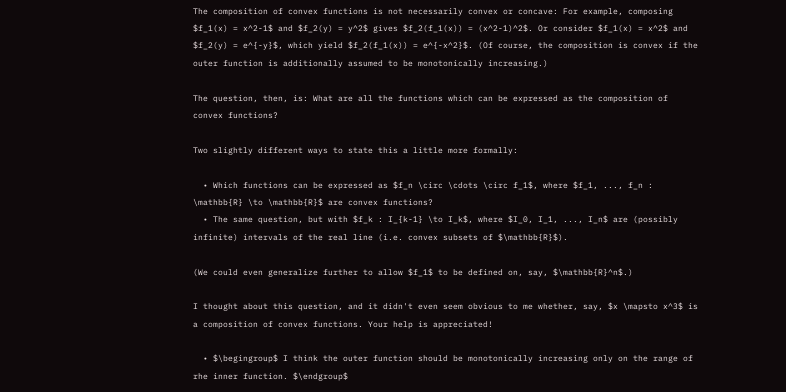The composition of convex functions is not necessarily convex or concave: For example, composing $f_1(x) = x^2-1$ and $f_2(y) = y^2$ gives $f_2(f_1(x)) = (x^2-1)^2$. Or consider $f_1(x) = x^2$ and $f_2(y) = e^{-y}$, which yield $f_2(f_1(x)) = e^{-x^2}$. (Of course, the composition is convex if the outer function is additionally assumed to be monotonically increasing.)

The question, then, is: What are all the functions which can be expressed as the composition of convex functions?

Two slightly different ways to state this a little more formally:

  • Which functions can be expressed as $f_n \circ \cdots \circ f_1$, where $f_1, ..., f_n : \mathbb{R} \to \mathbb{R}$ are convex functions?
  • The same question, but with $f_k : I_{k-1} \to I_k$, where $I_0, I_1, ..., I_n$ are (possibly infinite) intervals of the real line (i.e. convex subsets of $\mathbb{R}$).

(We could even generalize further to allow $f_1$ to be defined on, say, $\mathbb{R}^n$.)

I thought about this question, and it didn't even seem obvious to me whether, say, $x \mapsto x^3$ is a composition of convex functions. Your help is appreciated!

  • $\begingroup$ I think the outer function should be monotonically increasing only on the range of rhe inner function. $\endgroup$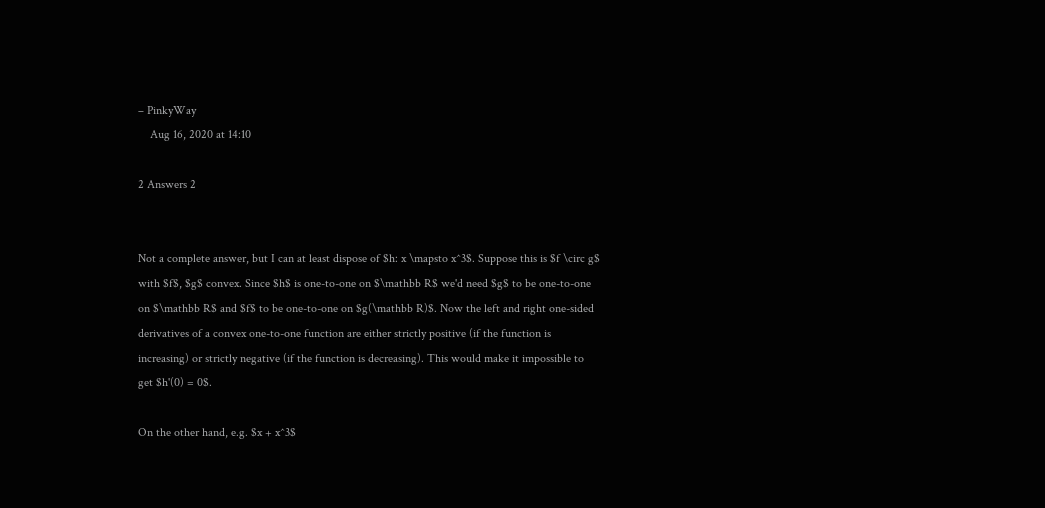– PinkyWay
    Aug 16, 2020 at 14:10

2 Answers 2


Not a complete answer, but I can at least dispose of $h: x \mapsto x^3$. Suppose this is $f \circ g$ with $f$, $g$ convex. Since $h$ is one-to-one on $\mathbb R$ we'd need $g$ to be one-to-one on $\mathbb R$ and $f$ to be one-to-one on $g(\mathbb R)$. Now the left and right one-sided derivatives of a convex one-to-one function are either strictly positive (if the function is increasing) or strictly negative (if the function is decreasing). This would make it impossible to get $h'(0) = 0$.

On the other hand, e.g. $x + x^3$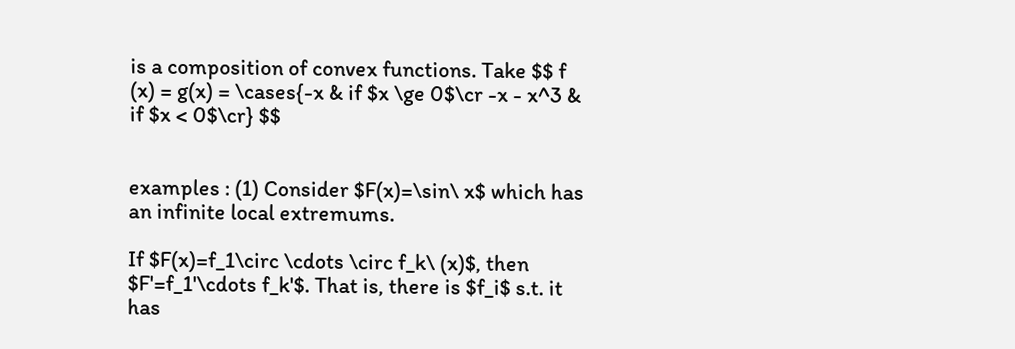is a composition of convex functions. Take $$ f (x) = g(x) = \cases{-x & if $x \ge 0$\cr -x - x^3 & if $x < 0$\cr} $$


examples : (1) Consider $F(x)=\sin\ x$ which has an infinite local extremums.

If $F(x)=f_1\circ \cdots \circ f_k\ (x)$, then $F'=f_1'\cdots f_k'$. That is, there is $f_i$ s.t. it has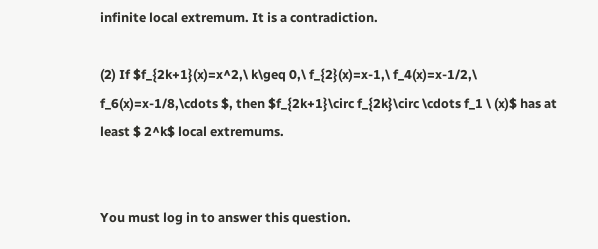infinite local extremum. It is a contradiction.

(2) If $f_{2k+1}(x)=x^2,\ k\geq 0,\ f_{2}(x)=x-1,\ f_4(x)=x-1/2,\ f_6(x)=x-1/8,\cdots $, then $f_{2k+1}\circ f_{2k}\circ \cdots f_1 \ (x)$ has at least $ 2^k$ local extremums.


You must log in to answer this question.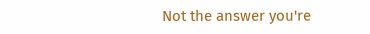Not the answer you're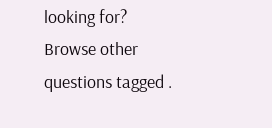looking for? Browse other questions tagged .